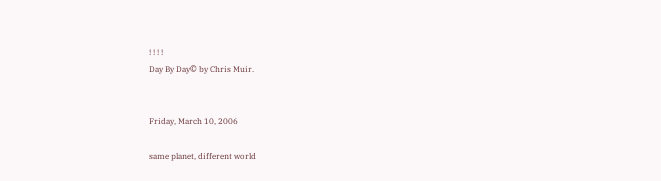! ! ! !
Day By Day© by Chris Muir.


Friday, March 10, 2006

same planet, different world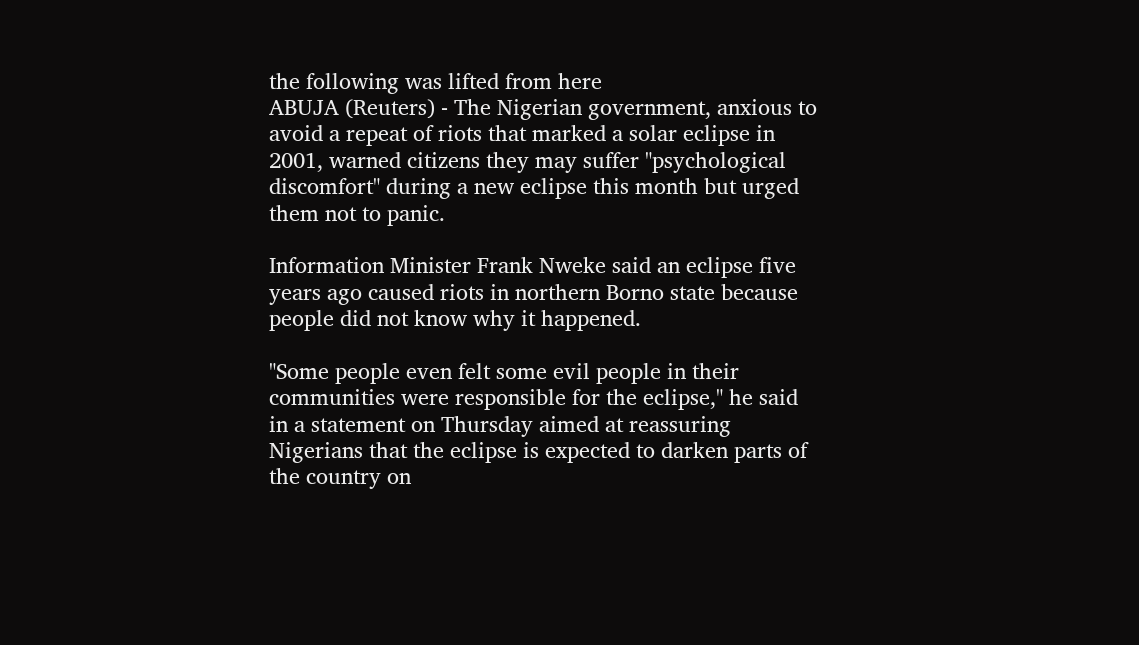the following was lifted from here
ABUJA (Reuters) - The Nigerian government, anxious to avoid a repeat of riots that marked a solar eclipse in 2001, warned citizens they may suffer "psychological discomfort" during a new eclipse this month but urged them not to panic.

Information Minister Frank Nweke said an eclipse five years ago caused riots in northern Borno state because people did not know why it happened.

"Some people even felt some evil people in their communities were responsible for the eclipse," he said in a statement on Thursday aimed at reassuring Nigerians that the eclipse is expected to darken parts of the country on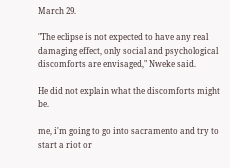March 29.

"The eclipse is not expected to have any real damaging effect, only social and psychological discomforts are envisaged," Nweke said.

He did not explain what the discomforts might be.

me, i'm going to go into sacramento and try to start a riot or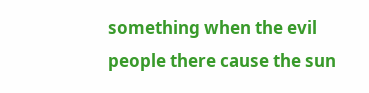something when the evil people there cause the sun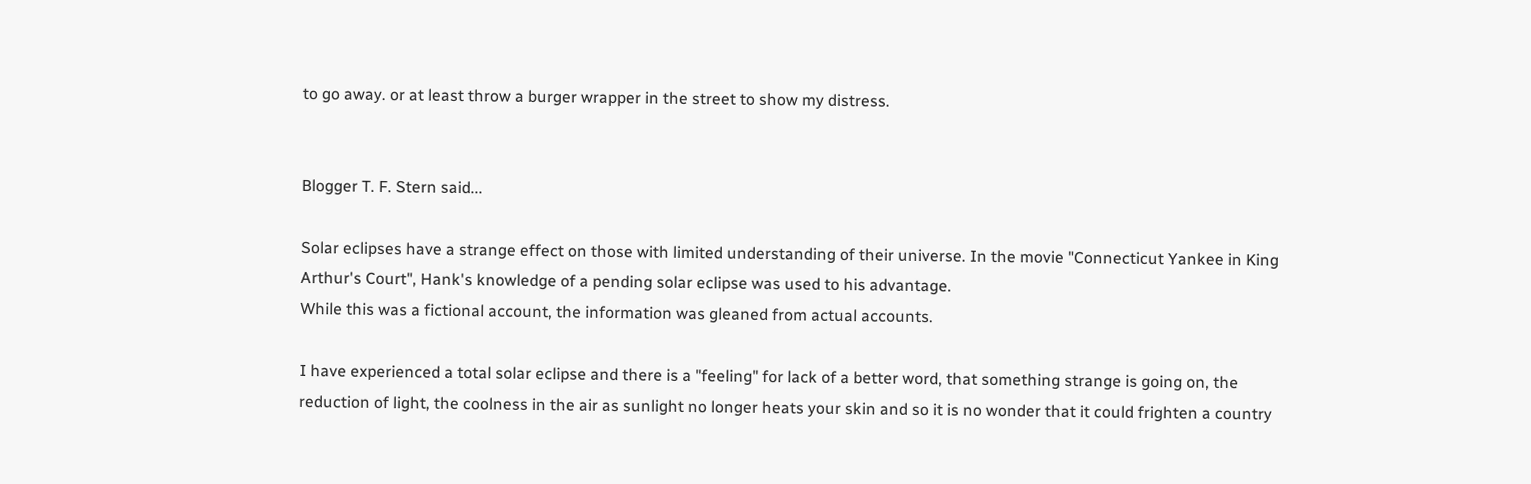to go away. or at least throw a burger wrapper in the street to show my distress.


Blogger T. F. Stern said...

Solar eclipses have a strange effect on those with limited understanding of their universe. In the movie "Connecticut Yankee in King Arthur's Court", Hank's knowledge of a pending solar eclipse was used to his advantage.
While this was a fictional account, the information was gleaned from actual accounts.

I have experienced a total solar eclipse and there is a "feeling" for lack of a better word, that something strange is going on, the reduction of light, the coolness in the air as sunlight no longer heats your skin and so it is no wonder that it could frighten a country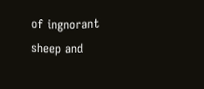of ingnorant sheep and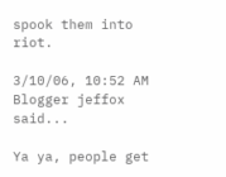spook them into riot.

3/10/06, 10:52 AM
Blogger jeffox said...

Ya ya, people get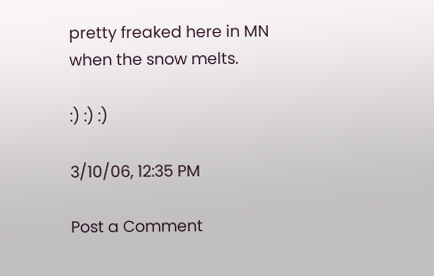pretty freaked here in MN when the snow melts.

:) :) :)

3/10/06, 12:35 PM

Post a Comment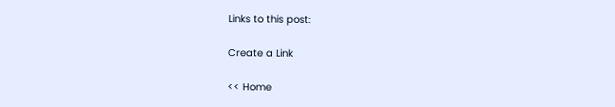Links to this post:

Create a Link

<< Home